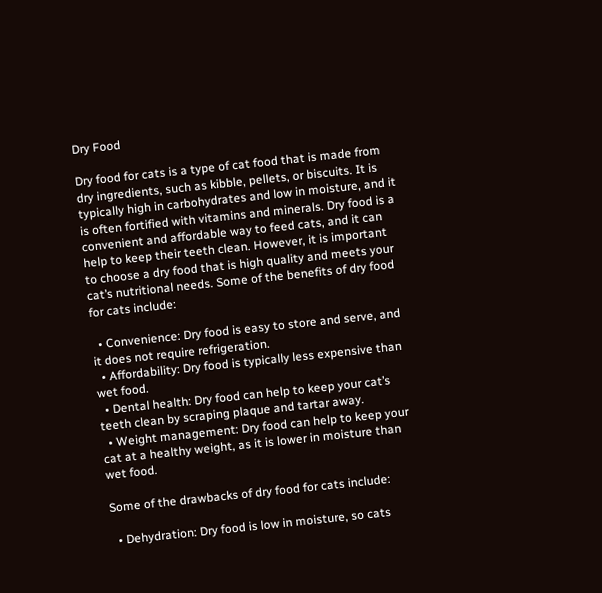Dry Food

Dry food for cats is a type of cat food that is made from dry ingredients, such as kibble, pellets, or biscuits. It is typically high in carbohydrates and low in moisture, and it is often fortified with vitamins and minerals. Dry food is a convenient and affordable way to feed cats, and it can help to keep their teeth clean. However, it is important to choose a dry food that is high quality and meets your cat’s nutritional needs. Some of the benefits of dry food for cats include:

  • Convenience: Dry food is easy to store and serve, and it does not require refrigeration.
  • Affordability: Dry food is typically less expensive than wet food.
  • Dental health: Dry food can help to keep your cat’s teeth clean by scraping plaque and tartar away.
  • Weight management: Dry food can help to keep your cat at a healthy weight, as it is lower in moisture than wet food.

Some of the drawbacks of dry food for cats include:

  • Dehydration: Dry food is low in moisture, so cats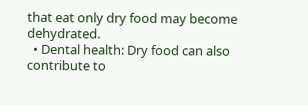that eat only dry food may become dehydrated.
  • Dental health: Dry food can also contribute to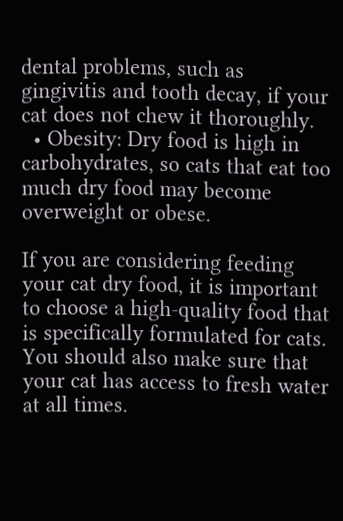dental problems, such as gingivitis and tooth decay, if your cat does not chew it thoroughly.
  • Obesity: Dry food is high in carbohydrates, so cats that eat too much dry food may become overweight or obese.

If you are considering feeding your cat dry food, it is important to choose a high-quality food that is specifically formulated for cats. You should also make sure that your cat has access to fresh water at all times.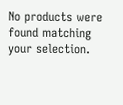No products were found matching your selection.